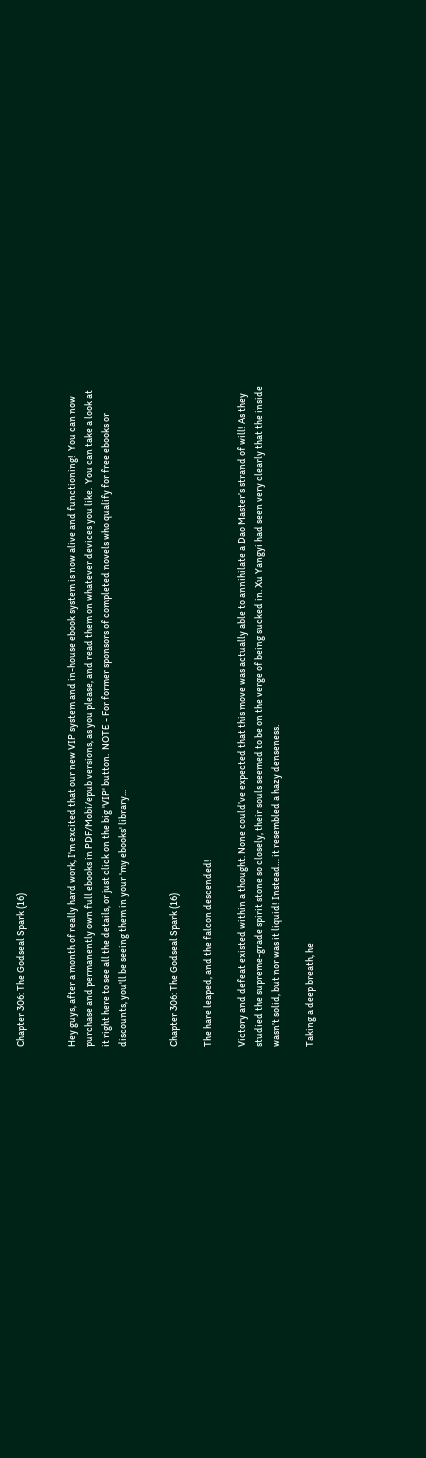Chapter 306: The Godseal Spark (16)


Hey guys, after a month of really hard work, I'm excited that our new VIP system and in-house ebook system is now alive and functioning!  You can now purchase and permanently own full ebooks in PDF/Mobi/epub versions, as you please, and read them on whatever devices you like.  You can take a look at it right here to see all the details, or just click on the big 'VIP' button.  NOTE - For former sponsors of completed novels who qualify for free ebooks or discounts, you'll be seeing them in your 'my ebooks' library...


Chapter 306: The Godseal Spark (16)

The hare leaped, and the falcon descended!

Victory and defeat existed within a thought. None could’ve expected that this move was actually able to annihilate a Dao Master’s strand of will! As they studied the supreme-grade spirit stone so closely, their souls seemed to be on the verge of being sucked in. Xu Yangyi had seen very clearly that the inside wasn’t solid, but nor was it liquid! Instead… it resembled a hazy denseness.

Taking a deep breath, he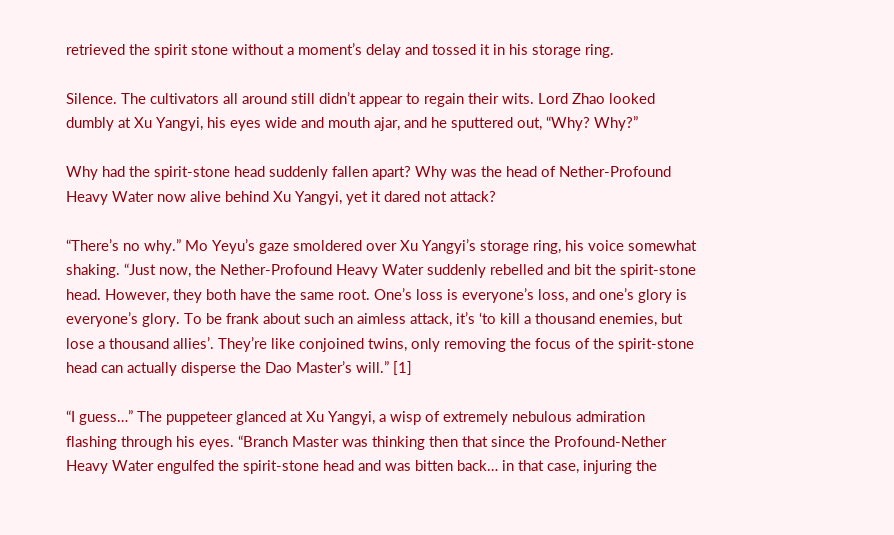retrieved the spirit stone without a moment’s delay and tossed it in his storage ring.

Silence. The cultivators all around still didn’t appear to regain their wits. Lord Zhao looked dumbly at Xu Yangyi, his eyes wide and mouth ajar, and he sputtered out, “Why? Why?”

Why had the spirit-stone head suddenly fallen apart? Why was the head of Nether-Profound Heavy Water now alive behind Xu Yangyi, yet it dared not attack?

“There’s no why.” Mo Yeyu’s gaze smoldered over Xu Yangyi’s storage ring, his voice somewhat shaking. “Just now, the Nether-Profound Heavy Water suddenly rebelled and bit the spirit-stone head. However, they both have the same root. One’s loss is everyone’s loss, and one’s glory is everyone’s glory. To be frank about such an aimless attack, it’s ‘to kill a thousand enemies, but lose a thousand allies’. They’re like conjoined twins, only removing the focus of the spirit-stone head can actually disperse the Dao Master’s will.” [1]

“I guess…” The puppeteer glanced at Xu Yangyi, a wisp of extremely nebulous admiration flashing through his eyes. “Branch Master was thinking then that since the Profound-Nether Heavy Water engulfed the spirit-stone head and was bitten back… in that case, injuring the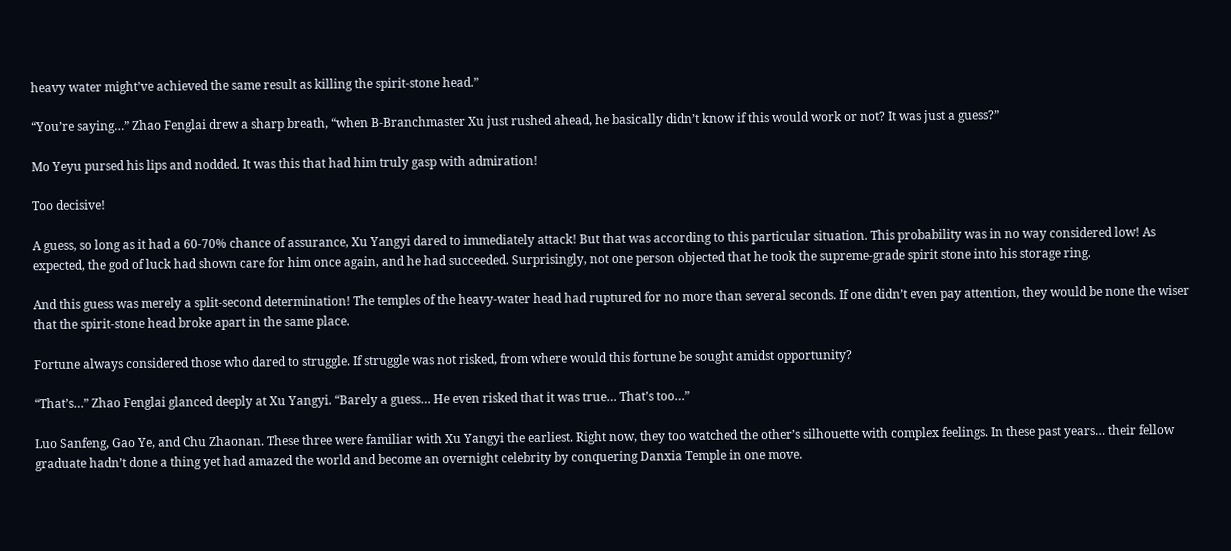heavy water might’ve achieved the same result as killing the spirit-stone head.”

“You’re saying…” Zhao Fenglai drew a sharp breath, “when B-Branchmaster Xu just rushed ahead, he basically didn’t know if this would work or not? It was just a guess?”

Mo Yeyu pursed his lips and nodded. It was this that had him truly gasp with admiration!

Too decisive!

A guess, so long as it had a 60-70% chance of assurance, Xu Yangyi dared to immediately attack! But that was according to this particular situation. This probability was in no way considered low! As expected, the god of luck had shown care for him once again, and he had succeeded. Surprisingly, not one person objected that he took the supreme-grade spirit stone into his storage ring.

And this guess was merely a split-second determination! The temples of the heavy-water head had ruptured for no more than several seconds. If one didn’t even pay attention, they would be none the wiser that the spirit-stone head broke apart in the same place.

Fortune always considered those who dared to struggle. If struggle was not risked, from where would this fortune be sought amidst opportunity?

“That’s…” Zhao Fenglai glanced deeply at Xu Yangyi. “Barely a guess… He even risked that it was true… That’s too…”

Luo Sanfeng, Gao Ye, and Chu Zhaonan. These three were familiar with Xu Yangyi the earliest. Right now, they too watched the other’s silhouette with complex feelings. In these past years… their fellow graduate hadn’t done a thing yet had amazed the world and become an overnight celebrity by conquering Danxia Temple in one move.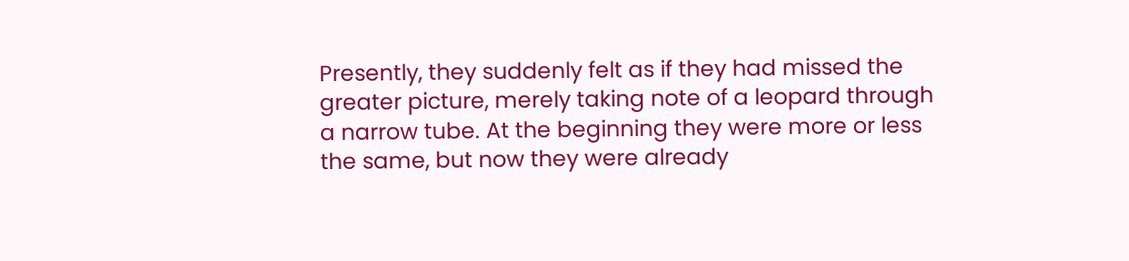Presently, they suddenly felt as if they had missed the greater picture, merely taking note of a leopard through a narrow tube. At the beginning they were more or less the same, but now they were already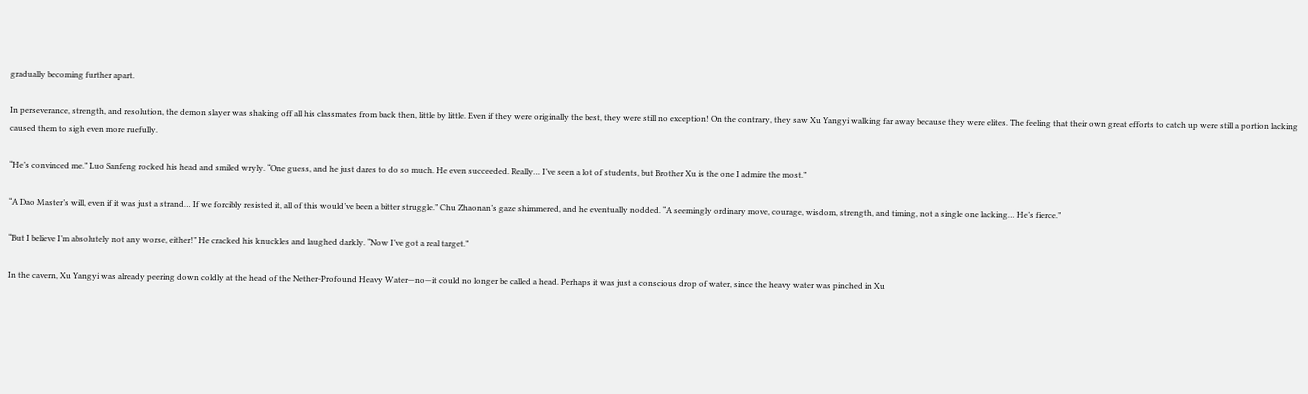gradually becoming further apart.

In perseverance, strength, and resolution, the demon slayer was shaking off all his classmates from back then, little by little. Even if they were originally the best, they were still no exception! On the contrary, they saw Xu Yangyi walking far away because they were elites. The feeling that their own great efforts to catch up were still a portion lacking caused them to sigh even more ruefully.

“He’s convinced me.” Luo Sanfeng rocked his head and smiled wryly. “One guess, and he just dares to do so much. He even succeeded. Really… I’ve seen a lot of students, but Brother Xu is the one I admire the most.”

“A Dao Master’s will, even if it was just a strand… If we forcibly resisted it, all of this would’ve been a bitter struggle.” Chu Zhaonan’s gaze shimmered, and he eventually nodded. “A seemingly ordinary move, courage, wisdom, strength, and timing, not a single one lacking… He’s fierce.”

“But I believe I’m absolutely not any worse, either!” He cracked his knuckles and laughed darkly. “Now I’ve got a real target.”

In the cavern, Xu Yangyi was already peering down coldly at the head of the Nether-Profound Heavy Water—no—it could no longer be called a head. Perhaps it was just a conscious drop of water, since the heavy water was pinched in Xu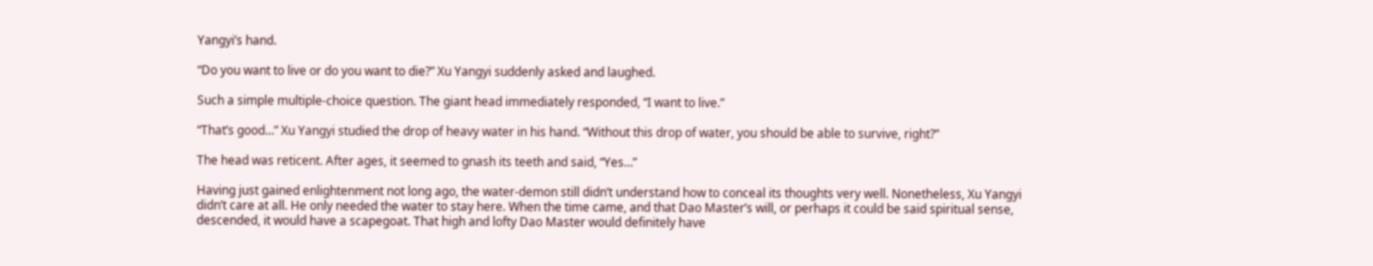Yangyi’s hand.

“Do you want to live or do you want to die?” Xu Yangyi suddenly asked and laughed.

Such a simple multiple-choice question. The giant head immediately responded, “I want to live.”

“That’s good…” Xu Yangyi studied the drop of heavy water in his hand. “Without this drop of water, you should be able to survive, right?”

The head was reticent. After ages, it seemed to gnash its teeth and said, “Yes…”

Having just gained enlightenment not long ago, the water-demon still didn’t understand how to conceal its thoughts very well. Nonetheless, Xu Yangyi didn’t care at all. He only needed the water to stay here. When the time came, and that Dao Master’s will, or perhaps it could be said spiritual sense, descended, it would have a scapegoat. That high and lofty Dao Master would definitely have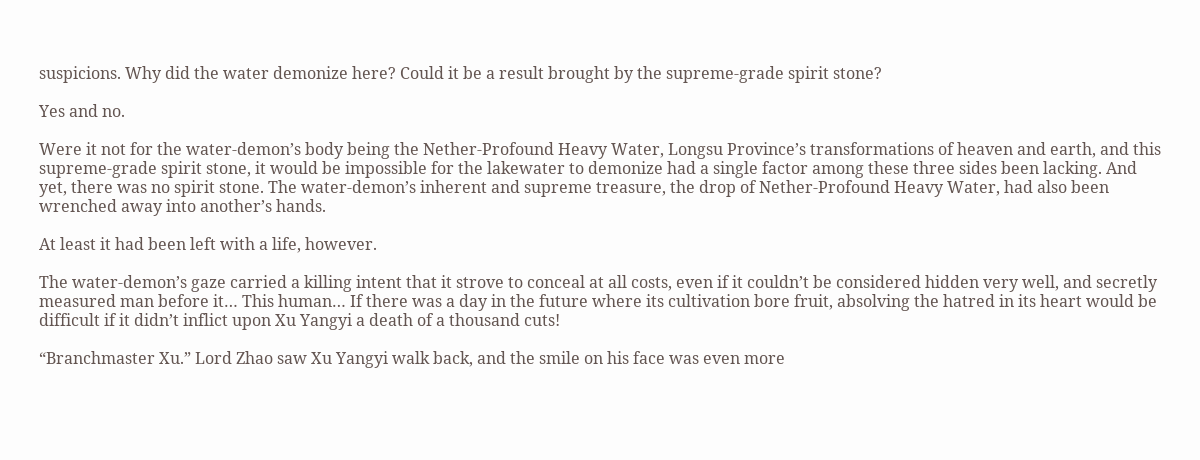suspicions. Why did the water demonize here? Could it be a result brought by the supreme-grade spirit stone?

Yes and no.

Were it not for the water-demon’s body being the Nether-Profound Heavy Water, Longsu Province’s transformations of heaven and earth, and this supreme-grade spirit stone, it would be impossible for the lakewater to demonize had a single factor among these three sides been lacking. And yet, there was no spirit stone. The water-demon’s inherent and supreme treasure, the drop of Nether-Profound Heavy Water, had also been wrenched away into another’s hands.

At least it had been left with a life, however.

The water-demon’s gaze carried a killing intent that it strove to conceal at all costs, even if it couldn’t be considered hidden very well, and secretly measured man before it… This human… If there was a day in the future where its cultivation bore fruit, absolving the hatred in its heart would be difficult if it didn’t inflict upon Xu Yangyi a death of a thousand cuts!

“Branchmaster Xu.” Lord Zhao saw Xu Yangyi walk back, and the smile on his face was even more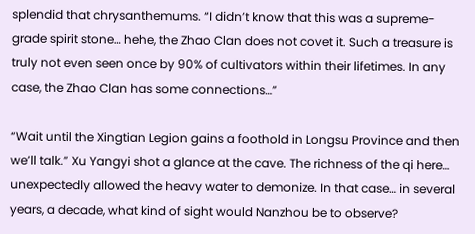splendid that chrysanthemums. “I didn’t know that this was a supreme-grade spirit stone… hehe, the Zhao Clan does not covet it. Such a treasure is truly not even seen once by 90% of cultivators within their lifetimes. In any case, the Zhao Clan has some connections…”

“Wait until the Xingtian Legion gains a foothold in Longsu Province and then we’ll talk.” Xu Yangyi shot a glance at the cave. The richness of the qi here… unexpectedly allowed the heavy water to demonize. In that case… in several years, a decade, what kind of sight would Nanzhou be to observe?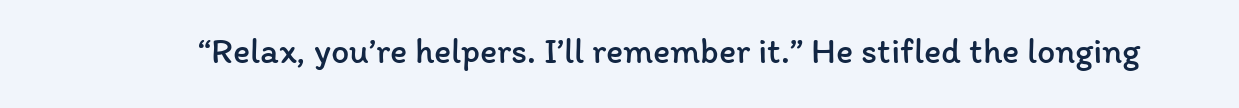“Relax, you’re helpers. I’ll remember it.” He stifled the longing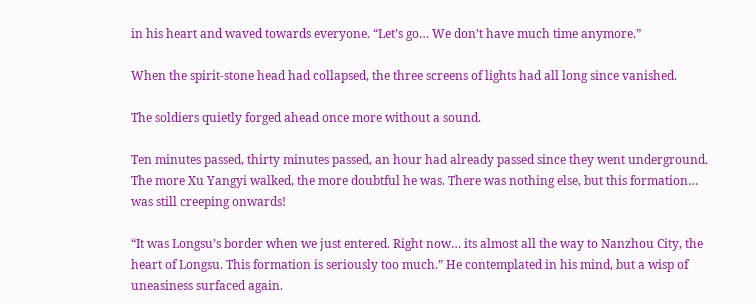in his heart and waved towards everyone. “Let’s go… We don’t have much time anymore.”

When the spirit-stone head had collapsed, the three screens of lights had all long since vanished.

The soldiers quietly forged ahead once more without a sound.

Ten minutes passed, thirty minutes passed, an hour had already passed since they went underground. The more Xu Yangyi walked, the more doubtful he was. There was nothing else, but this formation… was still creeping onwards!

“It was Longsu’s border when we just entered. Right now… its almost all the way to Nanzhou City, the heart of Longsu. This formation is seriously too much.” He contemplated in his mind, but a wisp of uneasiness surfaced again.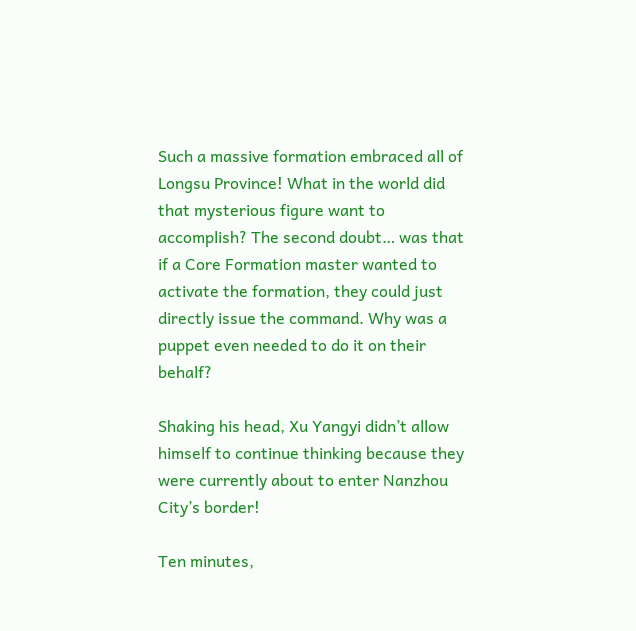Such a massive formation embraced all of Longsu Province! What in the world did that mysterious figure want to accomplish? The second doubt… was that if a Core Formation master wanted to activate the formation, they could just directly issue the command. Why was a puppet even needed to do it on their behalf?

Shaking his head, Xu Yangyi didn’t allow himself to continue thinking because they were currently about to enter Nanzhou City’s border!

Ten minutes,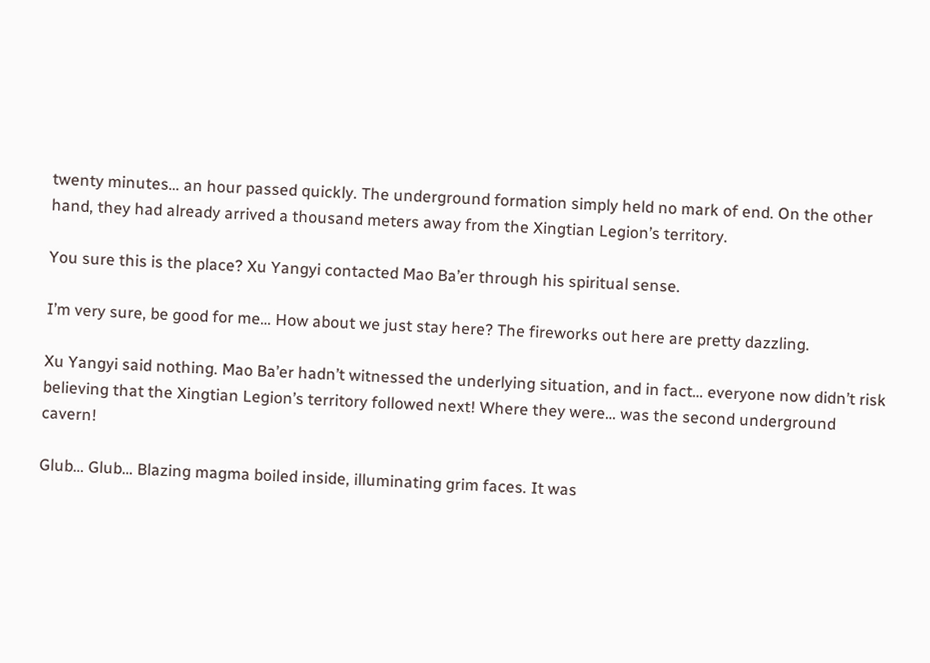twenty minutes… an hour passed quickly. The underground formation simply held no mark of end. On the other hand, they had already arrived a thousand meters away from the Xingtian Legion’s territory.

You sure this is the place? Xu Yangyi contacted Mao Ba’er through his spiritual sense.

I’m very sure, be good for me… How about we just stay here? The fireworks out here are pretty dazzling.

Xu Yangyi said nothing. Mao Ba’er hadn’t witnessed the underlying situation, and in fact… everyone now didn’t risk believing that the Xingtian Legion’s territory followed next! Where they were… was the second underground cavern!

Glub… Glub… Blazing magma boiled inside, illuminating grim faces. It was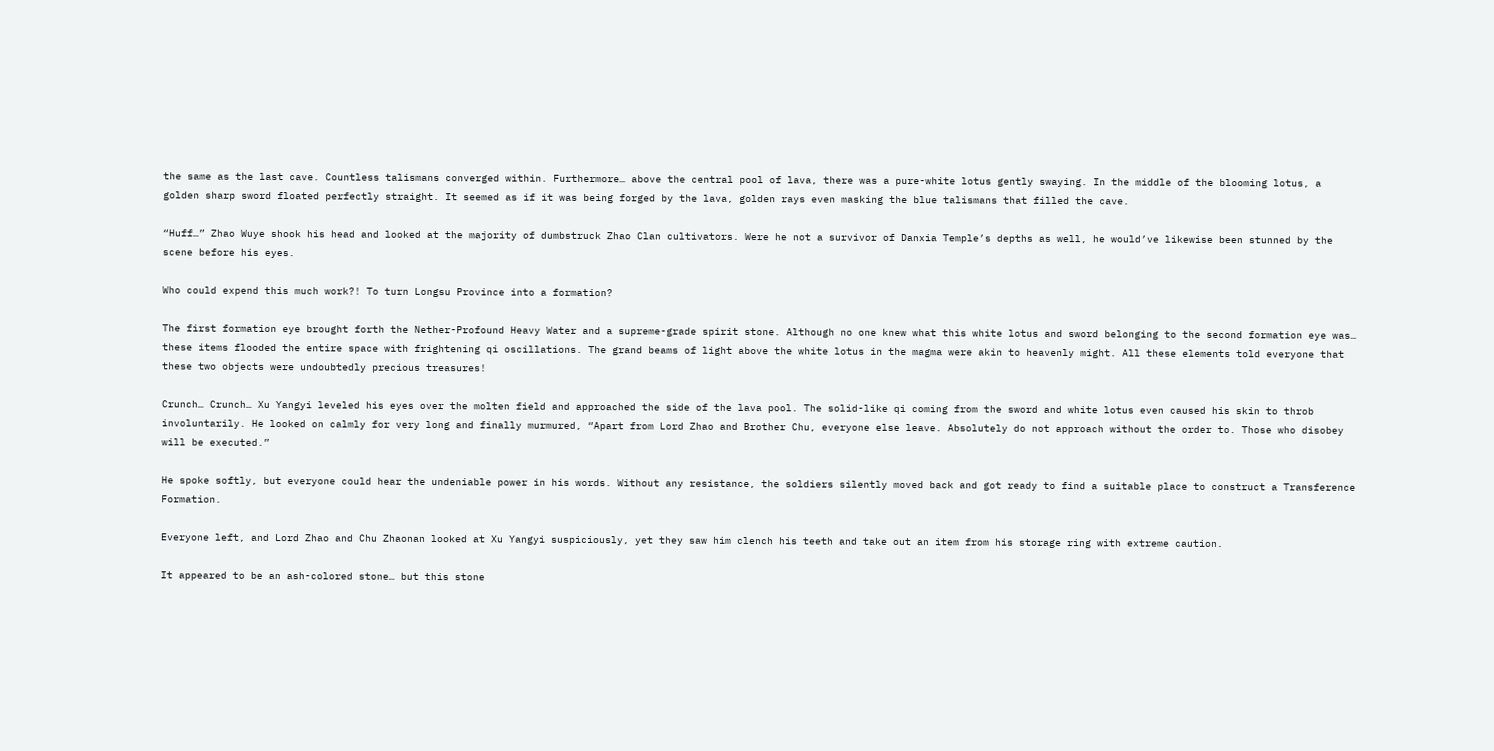the same as the last cave. Countless talismans converged within. Furthermore… above the central pool of lava, there was a pure-white lotus gently swaying. In the middle of the blooming lotus, a golden sharp sword floated perfectly straight. It seemed as if it was being forged by the lava, golden rays even masking the blue talismans that filled the cave.

“Huff…” Zhao Wuye shook his head and looked at the majority of dumbstruck Zhao Clan cultivators. Were he not a survivor of Danxia Temple’s depths as well, he would’ve likewise been stunned by the scene before his eyes.

Who could expend this much work?! To turn Longsu Province into a formation?

The first formation eye brought forth the Nether-Profound Heavy Water and a supreme-grade spirit stone. Although no one knew what this white lotus and sword belonging to the second formation eye was… these items flooded the entire space with frightening qi oscillations. The grand beams of light above the white lotus in the magma were akin to heavenly might. All these elements told everyone that these two objects were undoubtedly precious treasures!

Crunch… Crunch… Xu Yangyi leveled his eyes over the molten field and approached the side of the lava pool. The solid-like qi coming from the sword and white lotus even caused his skin to throb involuntarily. He looked on calmly for very long and finally murmured, “Apart from Lord Zhao and Brother Chu, everyone else leave. Absolutely do not approach without the order to. Those who disobey will be executed.”

He spoke softly, but everyone could hear the undeniable power in his words. Without any resistance, the soldiers silently moved back and got ready to find a suitable place to construct a Transference Formation.

Everyone left, and Lord Zhao and Chu Zhaonan looked at Xu Yangyi suspiciously, yet they saw him clench his teeth and take out an item from his storage ring with extreme caution.

It appeared to be an ash-colored stone… but this stone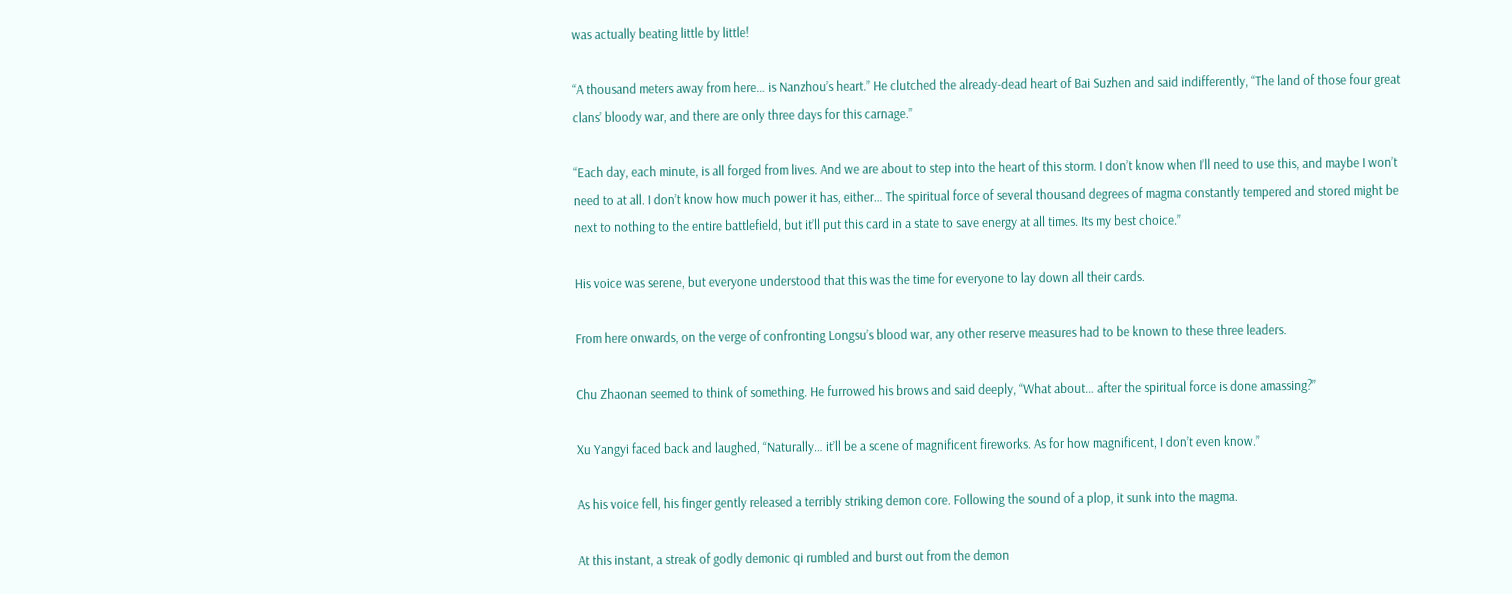was actually beating little by little!

“A thousand meters away from here… is Nanzhou’s heart.” He clutched the already-dead heart of Bai Suzhen and said indifferently, “The land of those four great clans’ bloody war, and there are only three days for this carnage.”

“Each day, each minute, is all forged from lives. And we are about to step into the heart of this storm. I don’t know when I’ll need to use this, and maybe I won’t need to at all. I don’t know how much power it has, either… The spiritual force of several thousand degrees of magma constantly tempered and stored might be next to nothing to the entire battlefield, but it’ll put this card in a state to save energy at all times. Its my best choice.”

His voice was serene, but everyone understood that this was the time for everyone to lay down all their cards.

From here onwards, on the verge of confronting Longsu’s blood war, any other reserve measures had to be known to these three leaders.

Chu Zhaonan seemed to think of something. He furrowed his brows and said deeply, “What about… after the spiritual force is done amassing?”

Xu Yangyi faced back and laughed, “Naturally… it’ll be a scene of magnificent fireworks. As for how magnificent, I don’t even know.”

As his voice fell, his finger gently released a terribly striking demon core. Following the sound of a plop, it sunk into the magma.

At this instant, a streak of godly demonic qi rumbled and burst out from the demon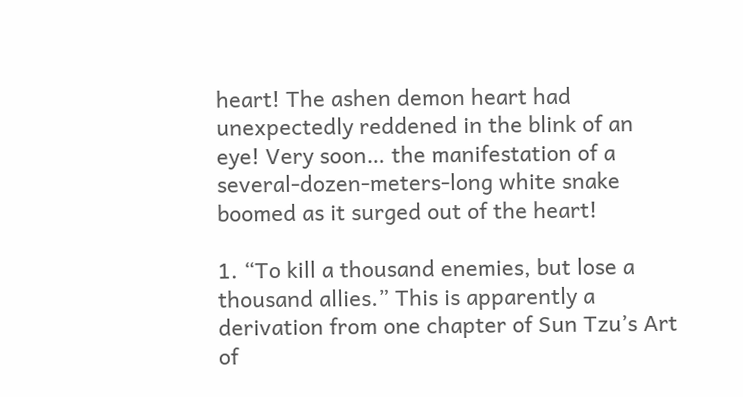heart! The ashen demon heart had unexpectedly reddened in the blink of an eye! Very soon… the manifestation of a several-dozen-meters-long white snake boomed as it surged out of the heart!

1. “To kill a thousand enemies, but lose a thousand allies.” This is apparently a derivation from one chapter of Sun Tzu’s Art of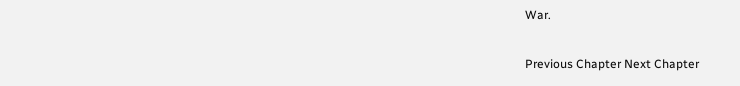War.

Previous Chapter Next Chapter